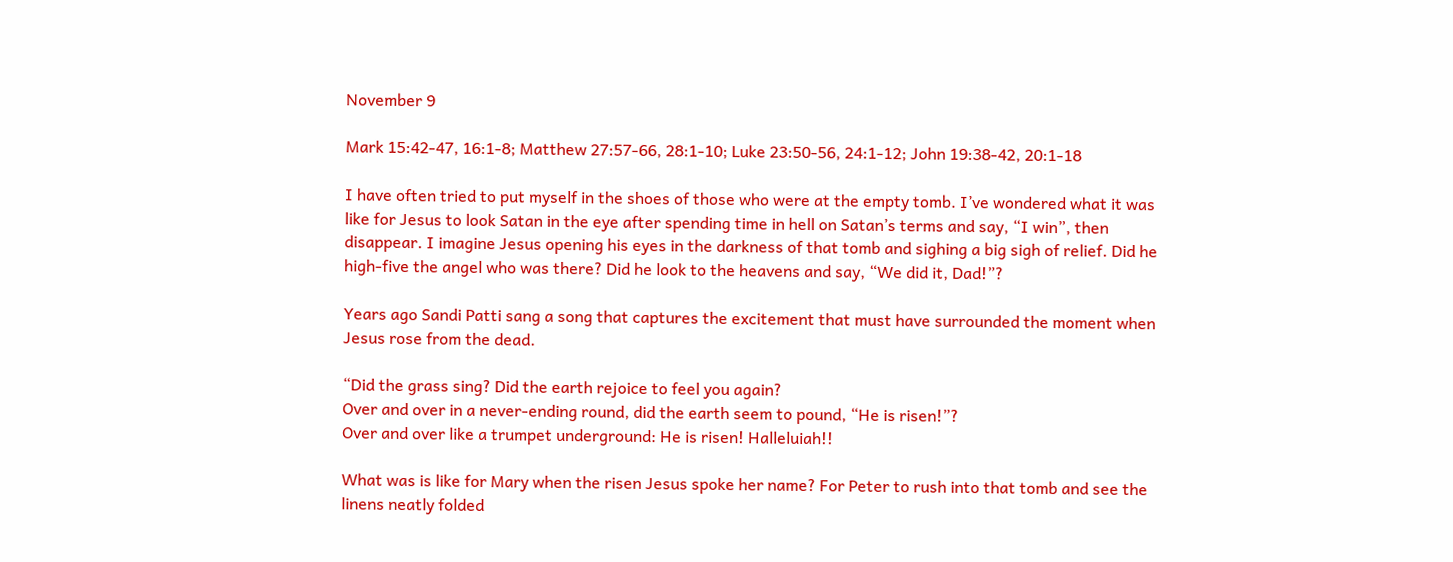November 9

Mark 15:42-47, 16:1-8; Matthew 27:57-66, 28:1-10; Luke 23:50-56, 24:1-12; John 19:38-42, 20:1-18

I have often tried to put myself in the shoes of those who were at the empty tomb. I’ve wondered what it was like for Jesus to look Satan in the eye after spending time in hell on Satan’s terms and say, “I win”, then disappear. I imagine Jesus opening his eyes in the darkness of that tomb and sighing a big sigh of relief. Did he high-five the angel who was there? Did he look to the heavens and say, “We did it, Dad!”?

Years ago Sandi Patti sang a song that captures the excitement that must have surrounded the moment when Jesus rose from the dead.

“Did the grass sing? Did the earth rejoice to feel you again?
Over and over in a never-ending round, did the earth seem to pound, “He is risen!”?
Over and over like a trumpet underground: He is risen! Halleluiah!!

What was is like for Mary when the risen Jesus spoke her name? For Peter to rush into that tomb and see the linens neatly folded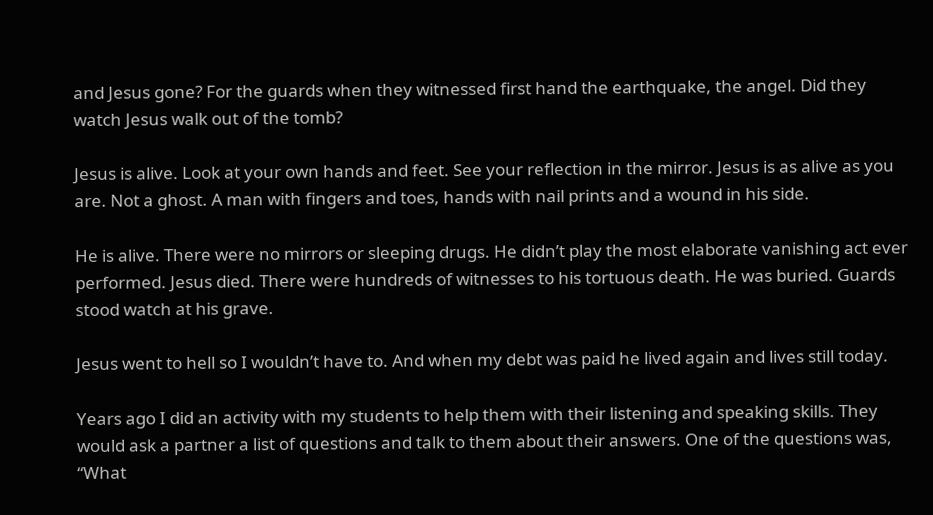and Jesus gone? For the guards when they witnessed first hand the earthquake, the angel. Did they watch Jesus walk out of the tomb?

Jesus is alive. Look at your own hands and feet. See your reflection in the mirror. Jesus is as alive as you are. Not a ghost. A man with fingers and toes, hands with nail prints and a wound in his side.

He is alive. There were no mirrors or sleeping drugs. He didn’t play the most elaborate vanishing act ever performed. Jesus died. There were hundreds of witnesses to his tortuous death. He was buried. Guards stood watch at his grave.

Jesus went to hell so I wouldn’t have to. And when my debt was paid he lived again and lives still today.

Years ago I did an activity with my students to help them with their listening and speaking skills. They would ask a partner a list of questions and talk to them about their answers. One of the questions was, “What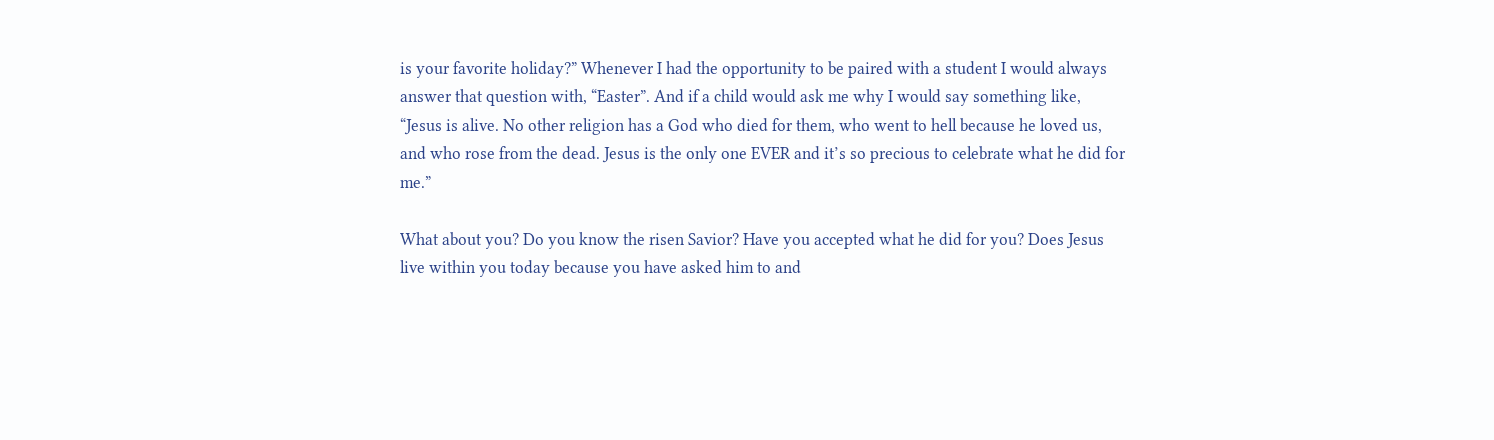is your favorite holiday?” Whenever I had the opportunity to be paired with a student I would always answer that question with, “Easter”. And if a child would ask me why I would say something like, “Jesus is alive. No other religion has a God who died for them, who went to hell because he loved us, and who rose from the dead. Jesus is the only one EVER and it’s so precious to celebrate what he did for me.”

What about you? Do you know the risen Savior? Have you accepted what he did for you? Does Jesus live within you today because you have asked him to and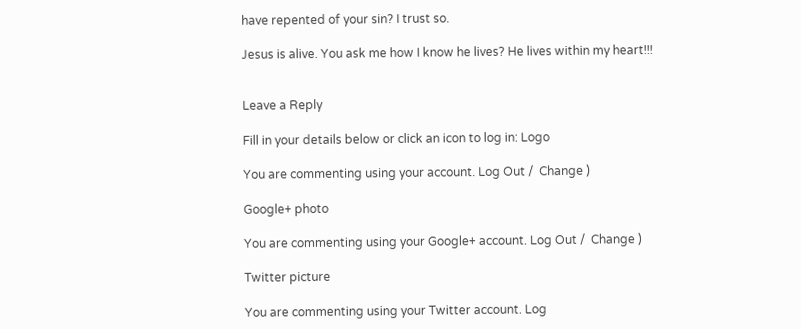have repented of your sin? I trust so.

Jesus is alive. You ask me how I know he lives? He lives within my heart!!!


Leave a Reply

Fill in your details below or click an icon to log in: Logo

You are commenting using your account. Log Out /  Change )

Google+ photo

You are commenting using your Google+ account. Log Out /  Change )

Twitter picture

You are commenting using your Twitter account. Log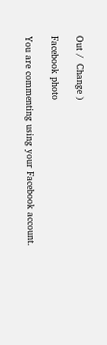Out /  Change )

Facebook photo

You are commenting using your Facebook account.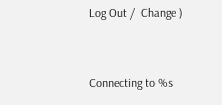Log Out /  Change )


Connecting to %s